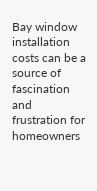Bay window installation costs can be a source of fascination and frustration for homeowners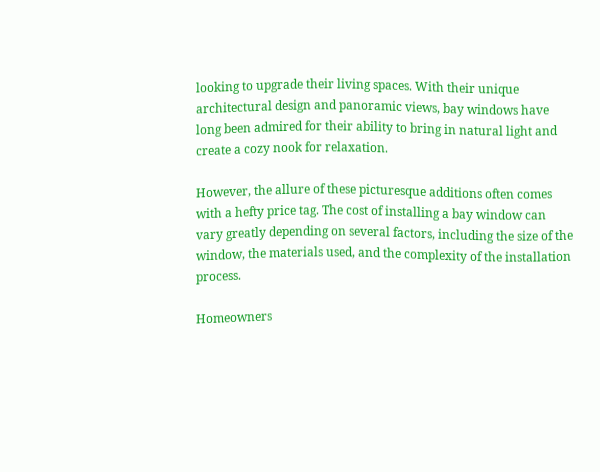looking to upgrade their living spaces. With their unique architectural design and panoramic views, bay windows have long been admired for their ability to bring in natural light and create a cozy nook for relaxation.

However, the allure of these picturesque additions often comes with a hefty price tag. The cost of installing a bay window can vary greatly depending on several factors, including the size of the window, the materials used, and the complexity of the installation process.

Homeowners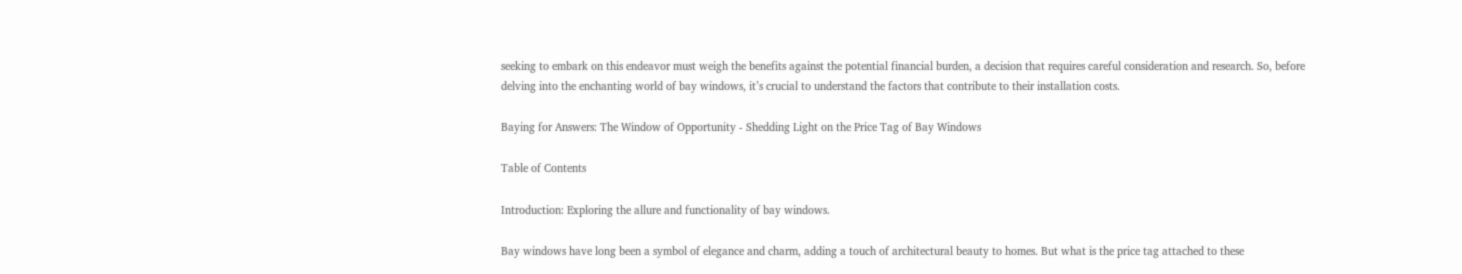seeking to embark on this endeavor must weigh the benefits against the potential financial burden, a decision that requires careful consideration and research. So, before delving into the enchanting world of bay windows, it’s crucial to understand the factors that contribute to their installation costs.

Baying for Answers: The Window of Opportunity - Shedding Light on the Price Tag of Bay Windows

Table of Contents

Introduction: Exploring the allure and functionality of bay windows.

Bay windows have long been a symbol of elegance and charm, adding a touch of architectural beauty to homes. But what is the price tag attached to these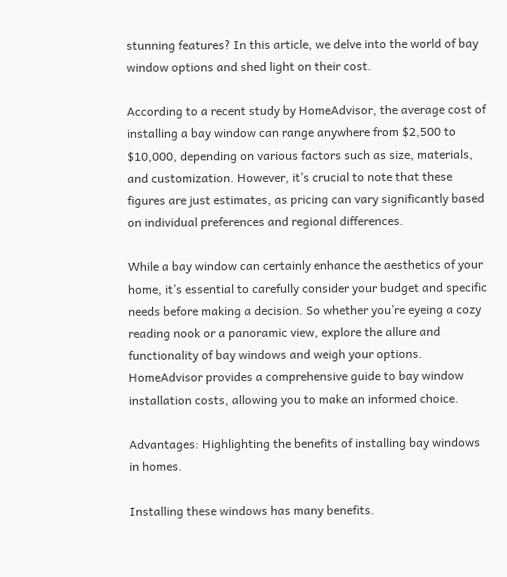stunning features? In this article, we delve into the world of bay window options and shed light on their cost.

According to a recent study by HomeAdvisor, the average cost of installing a bay window can range anywhere from $2,500 to $10,000, depending on various factors such as size, materials, and customization. However, it’s crucial to note that these figures are just estimates, as pricing can vary significantly based on individual preferences and regional differences.

While a bay window can certainly enhance the aesthetics of your home, it’s essential to carefully consider your budget and specific needs before making a decision. So whether you’re eyeing a cozy reading nook or a panoramic view, explore the allure and functionality of bay windows and weigh your options. HomeAdvisor provides a comprehensive guide to bay window installation costs, allowing you to make an informed choice.

Advantages: Highlighting the benefits of installing bay windows in homes.

Installing these windows has many benefits.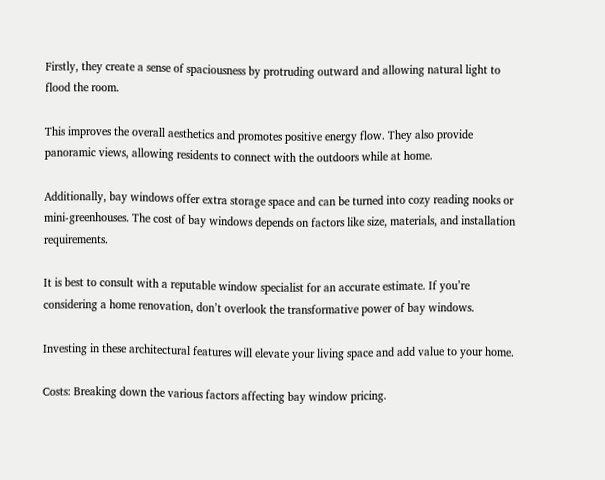Firstly, they create a sense of spaciousness by protruding outward and allowing natural light to flood the room.

This improves the overall aesthetics and promotes positive energy flow. They also provide panoramic views, allowing residents to connect with the outdoors while at home.

Additionally, bay windows offer extra storage space and can be turned into cozy reading nooks or mini-greenhouses. The cost of bay windows depends on factors like size, materials, and installation requirements.

It is best to consult with a reputable window specialist for an accurate estimate. If you’re considering a home renovation, don’t overlook the transformative power of bay windows.

Investing in these architectural features will elevate your living space and add value to your home.

Costs: Breaking down the various factors affecting bay window pricing.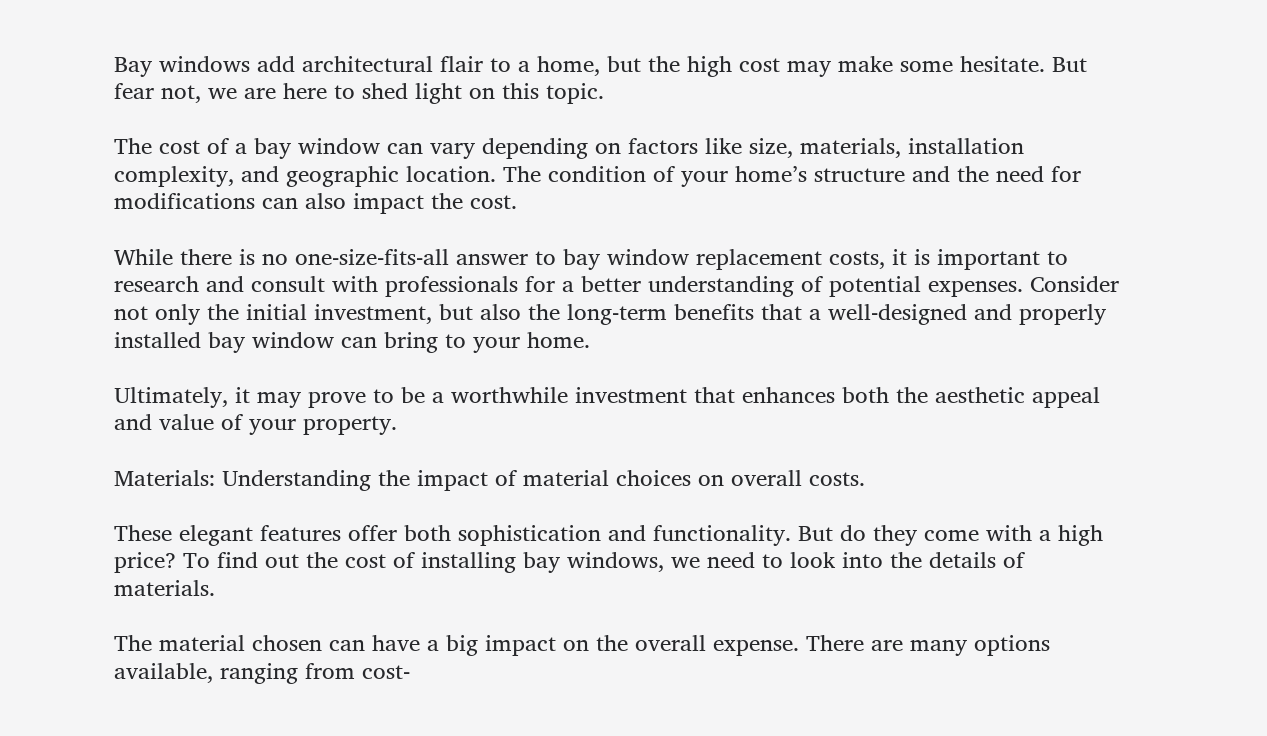Bay windows add architectural flair to a home, but the high cost may make some hesitate. But fear not, we are here to shed light on this topic.

The cost of a bay window can vary depending on factors like size, materials, installation complexity, and geographic location. The condition of your home’s structure and the need for modifications can also impact the cost.

While there is no one-size-fits-all answer to bay window replacement costs, it is important to research and consult with professionals for a better understanding of potential expenses. Consider not only the initial investment, but also the long-term benefits that a well-designed and properly installed bay window can bring to your home.

Ultimately, it may prove to be a worthwhile investment that enhances both the aesthetic appeal and value of your property.

Materials: Understanding the impact of material choices on overall costs.

These elegant features offer both sophistication and functionality. But do they come with a high price? To find out the cost of installing bay windows, we need to look into the details of materials.

The material chosen can have a big impact on the overall expense. There are many options available, ranging from cost-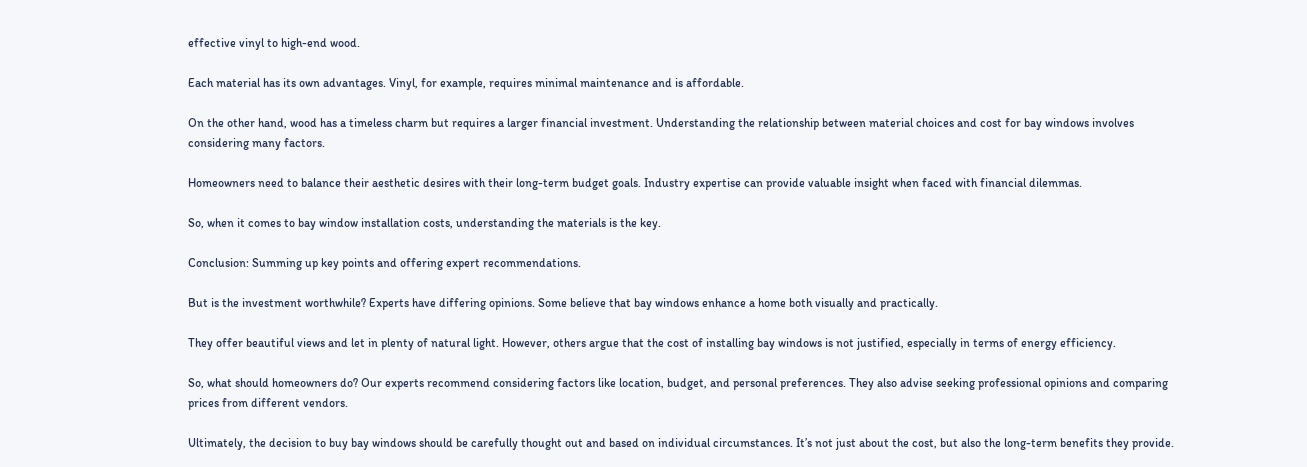effective vinyl to high-end wood.

Each material has its own advantages. Vinyl, for example, requires minimal maintenance and is affordable.

On the other hand, wood has a timeless charm but requires a larger financial investment. Understanding the relationship between material choices and cost for bay windows involves considering many factors.

Homeowners need to balance their aesthetic desires with their long-term budget goals. Industry expertise can provide valuable insight when faced with financial dilemmas.

So, when it comes to bay window installation costs, understanding the materials is the key.

Conclusion: Summing up key points and offering expert recommendations.

But is the investment worthwhile? Experts have differing opinions. Some believe that bay windows enhance a home both visually and practically.

They offer beautiful views and let in plenty of natural light. However, others argue that the cost of installing bay windows is not justified, especially in terms of energy efficiency.

So, what should homeowners do? Our experts recommend considering factors like location, budget, and personal preferences. They also advise seeking professional opinions and comparing prices from different vendors.

Ultimately, the decision to buy bay windows should be carefully thought out and based on individual circumstances. It’s not just about the cost, but also the long-term benefits they provide.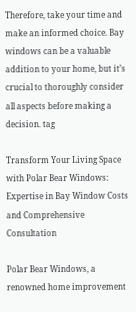Therefore, take your time and make an informed choice. Bay windows can be a valuable addition to your home, but it’s crucial to thoroughly consider all aspects before making a decision. tag

Transform Your Living Space with Polar Bear Windows: Expertise in Bay Window Costs and Comprehensive Consultation

Polar Bear Windows, a renowned home improvement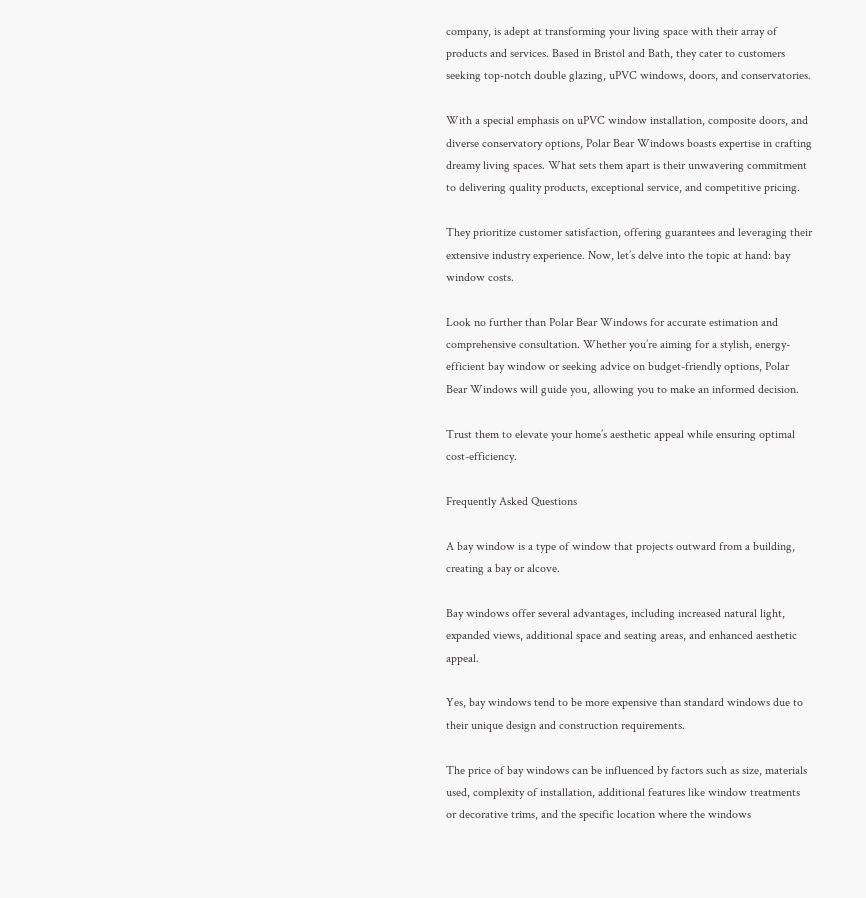company, is adept at transforming your living space with their array of products and services. Based in Bristol and Bath, they cater to customers seeking top-notch double glazing, uPVC windows, doors, and conservatories.

With a special emphasis on uPVC window installation, composite doors, and diverse conservatory options, Polar Bear Windows boasts expertise in crafting dreamy living spaces. What sets them apart is their unwavering commitment to delivering quality products, exceptional service, and competitive pricing.

They prioritize customer satisfaction, offering guarantees and leveraging their extensive industry experience. Now, let’s delve into the topic at hand: bay window costs.

Look no further than Polar Bear Windows for accurate estimation and comprehensive consultation. Whether you’re aiming for a stylish, energy-efficient bay window or seeking advice on budget-friendly options, Polar Bear Windows will guide you, allowing you to make an informed decision.

Trust them to elevate your home’s aesthetic appeal while ensuring optimal cost-efficiency.

Frequently Asked Questions

A bay window is a type of window that projects outward from a building, creating a bay or alcove.

Bay windows offer several advantages, including increased natural light, expanded views, additional space and seating areas, and enhanced aesthetic appeal.

Yes, bay windows tend to be more expensive than standard windows due to their unique design and construction requirements.

The price of bay windows can be influenced by factors such as size, materials used, complexity of installation, additional features like window treatments or decorative trims, and the specific location where the windows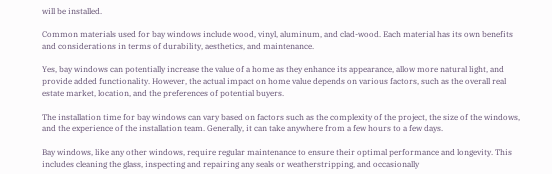will be installed.

Common materials used for bay windows include wood, vinyl, aluminum, and clad-wood. Each material has its own benefits and considerations in terms of durability, aesthetics, and maintenance.

Yes, bay windows can potentially increase the value of a home as they enhance its appearance, allow more natural light, and provide added functionality. However, the actual impact on home value depends on various factors, such as the overall real estate market, location, and the preferences of potential buyers.

The installation time for bay windows can vary based on factors such as the complexity of the project, the size of the windows, and the experience of the installation team. Generally, it can take anywhere from a few hours to a few days.

Bay windows, like any other windows, require regular maintenance to ensure their optimal performance and longevity. This includes cleaning the glass, inspecting and repairing any seals or weatherstripping, and occasionally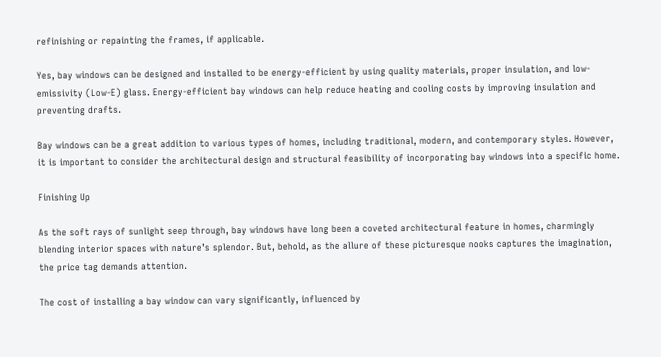refinishing or repainting the frames, if applicable.

Yes, bay windows can be designed and installed to be energy-efficient by using quality materials, proper insulation, and low-emissivity (Low-E) glass. Energy-efficient bay windows can help reduce heating and cooling costs by improving insulation and preventing drafts.

Bay windows can be a great addition to various types of homes, including traditional, modern, and contemporary styles. However, it is important to consider the architectural design and structural feasibility of incorporating bay windows into a specific home.

Finishing Up

As the soft rays of sunlight seep through, bay windows have long been a coveted architectural feature in homes, charmingly blending interior spaces with nature’s splendor. But, behold, as the allure of these picturesque nooks captures the imagination, the price tag demands attention.

The cost of installing a bay window can vary significantly, influenced by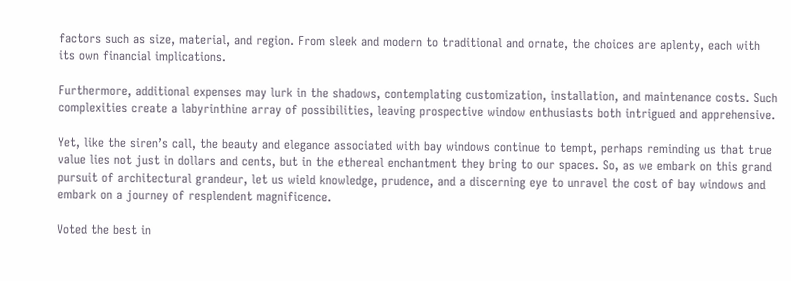factors such as size, material, and region. From sleek and modern to traditional and ornate, the choices are aplenty, each with its own financial implications.

Furthermore, additional expenses may lurk in the shadows, contemplating customization, installation, and maintenance costs. Such complexities create a labyrinthine array of possibilities, leaving prospective window enthusiasts both intrigued and apprehensive.

Yet, like the siren’s call, the beauty and elegance associated with bay windows continue to tempt, perhaps reminding us that true value lies not just in dollars and cents, but in the ethereal enchantment they bring to our spaces. So, as we embark on this grand pursuit of architectural grandeur, let us wield knowledge, prudence, and a discerning eye to unravel the cost of bay windows and embark on a journey of resplendent magnificence.

Voted the best in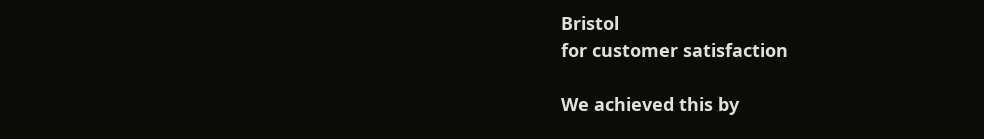Bristol
for customer satisfaction

We achieved this by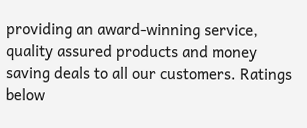providing an award-winning service, quality assured products and money saving deals to all our customers. Ratings below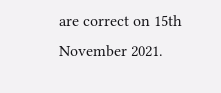are correct on 15th November 2021.